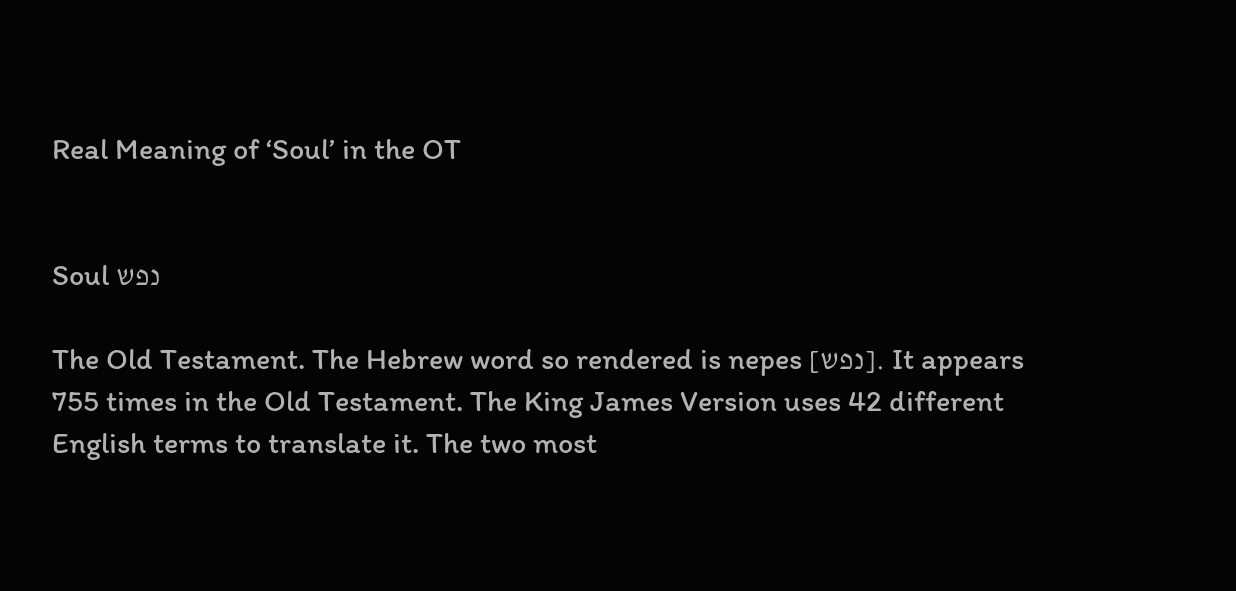Real Meaning of ‘Soul’ in the OT


Soul נפש

The Old Testament. The Hebrew word so rendered is nepes [נפש]. It appears 755 times in the Old Testament. The King James Version uses 42 different English terms to translate it. The two most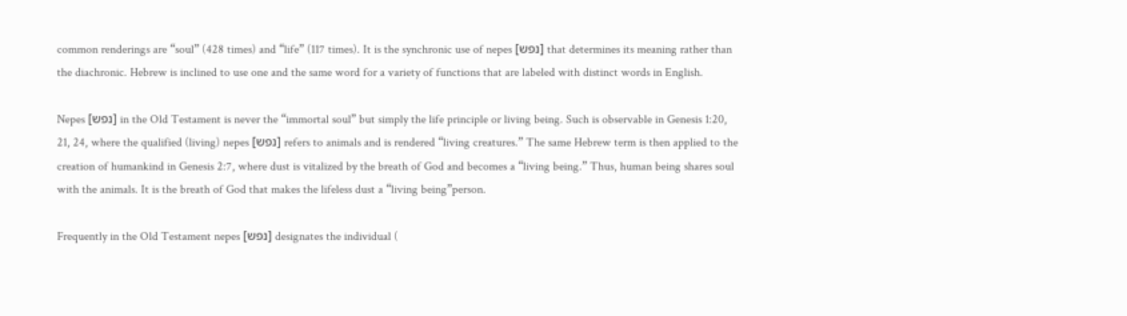common renderings are “soul” (428 times) and “life” (117 times). It is the synchronic use of nepes [נפש] that determines its meaning rather than the diachronic. Hebrew is inclined to use one and the same word for a variety of functions that are labeled with distinct words in English.

Nepes [נפש] in the Old Testament is never the “immortal soul” but simply the life principle or living being. Such is observable in Genesis 1:20, 21, 24, where the qualified (living) nepes [נפש] refers to animals and is rendered “living creatures.” The same Hebrew term is then applied to the creation of humankind in Genesis 2:7, where dust is vitalized by the breath of God and becomes a “living being.” Thus, human being shares soul with the animals. It is the breath of God that makes the lifeless dust a “living being”person.

Frequently in the Old Testament nepes [נפש] designates the individual (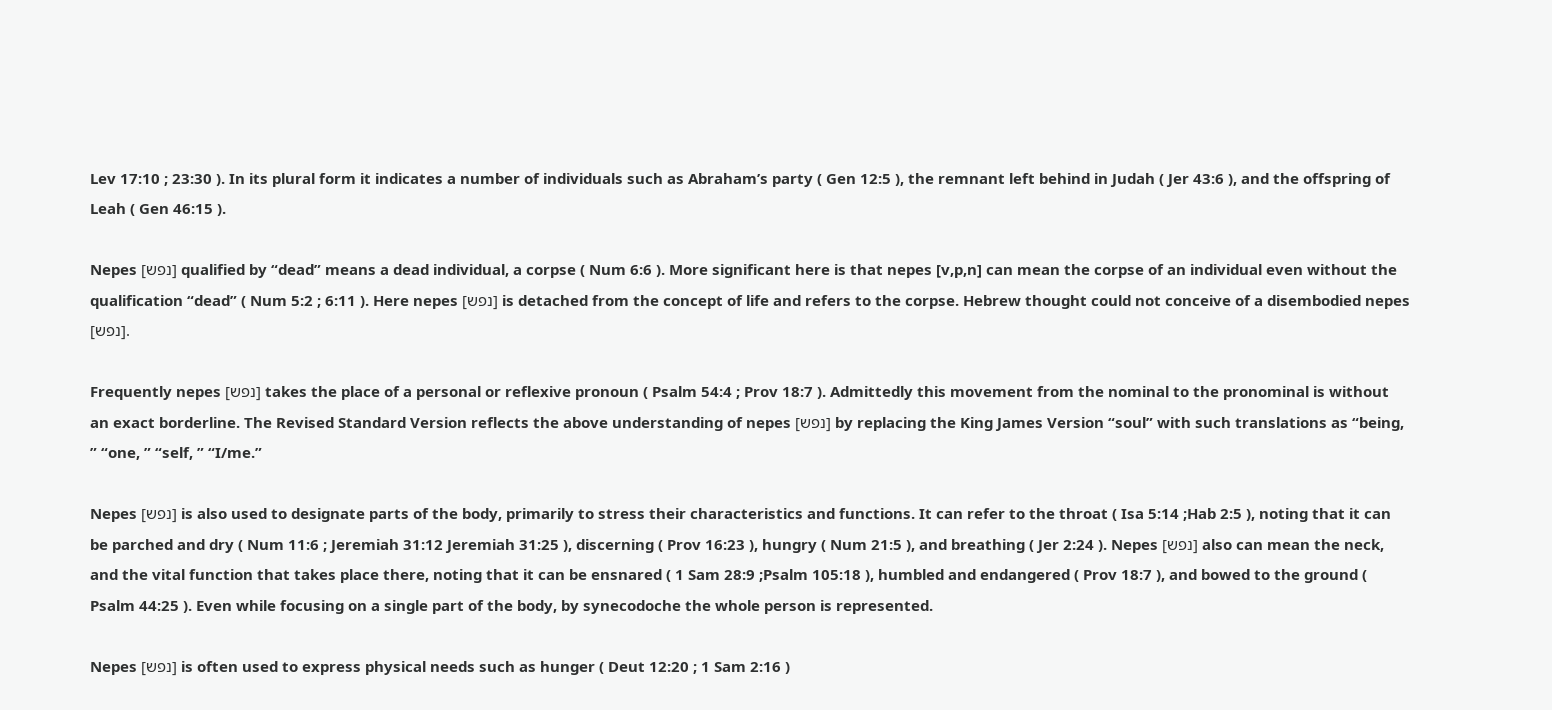Lev 17:10 ; 23:30 ). In its plural form it indicates a number of individuals such as Abraham’s party ( Gen 12:5 ), the remnant left behind in Judah ( Jer 43:6 ), and the offspring of Leah ( Gen 46:15 ).

Nepes [נפש] qualified by “dead” means a dead individual, a corpse ( Num 6:6 ). More significant here is that nepes [v,p,n] can mean the corpse of an individual even without the qualification “dead” ( Num 5:2 ; 6:11 ). Here nepes [נפש] is detached from the concept of life and refers to the corpse. Hebrew thought could not conceive of a disembodied nepes [נפש].

Frequently nepes [נפש] takes the place of a personal or reflexive pronoun ( Psalm 54:4 ; Prov 18:7 ). Admittedly this movement from the nominal to the pronominal is without an exact borderline. The Revised Standard Version reflects the above understanding of nepes [נפש] by replacing the King James Version “soul” with such translations as “being, ” “one, ” “self, ” “I/me.”

Nepes [נפש] is also used to designate parts of the body, primarily to stress their characteristics and functions. It can refer to the throat ( Isa 5:14 ;Hab 2:5 ), noting that it can be parched and dry ( Num 11:6 ; Jeremiah 31:12 Jeremiah 31:25 ), discerning ( Prov 16:23 ), hungry ( Num 21:5 ), and breathing ( Jer 2:24 ). Nepes [נפש] also can mean the neck, and the vital function that takes place there, noting that it can be ensnared ( 1 Sam 28:9 ;Psalm 105:18 ), humbled and endangered ( Prov 18:7 ), and bowed to the ground ( Psalm 44:25 ). Even while focusing on a single part of the body, by synecodoche the whole person is represented.

Nepes [נפש] is often used to express physical needs such as hunger ( Deut 12:20 ; 1 Sam 2:16 )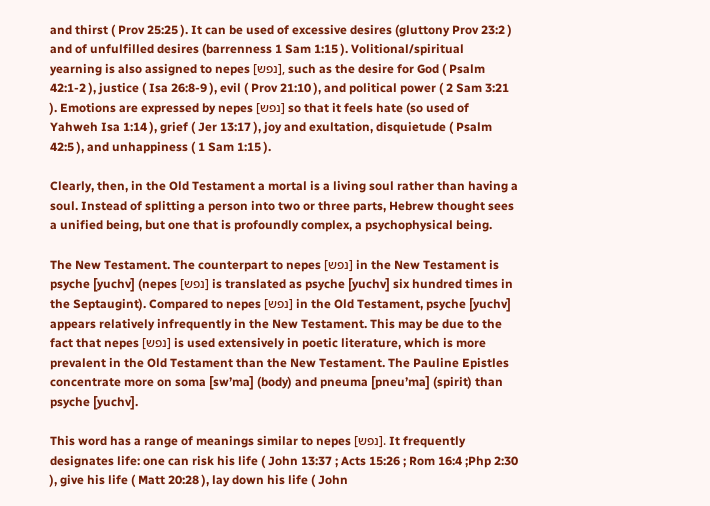and thirst ( Prov 25:25 ). It can be used of excessive desires (gluttony Prov 23:2 ) and of unfulfilled desires (barrenness 1 Sam 1:15 ). Volitional/spiritual yearning is also assigned to nepes [נפש], such as the desire for God ( Psalm 42:1-2 ), justice ( Isa 26:8-9 ), evil ( Prov 21:10 ), and political power ( 2 Sam 3:21 ). Emotions are expressed by nepes [נפש] so that it feels hate (so used of Yahweh Isa 1:14 ), grief ( Jer 13:17 ), joy and exultation, disquietude ( Psalm 42:5 ), and unhappiness ( 1 Sam 1:15 ).

Clearly, then, in the Old Testament a mortal is a living soul rather than having a soul. Instead of splitting a person into two or three parts, Hebrew thought sees a unified being, but one that is profoundly complex, a psychophysical being.

The New Testament. The counterpart to nepes [נפש] in the New Testament is psyche [yuchv] (nepes [נפש] is translated as psyche [yuchv] six hundred times in the Septaugint). Compared to nepes [נפש] in the Old Testament, psyche [yuchv] appears relatively infrequently in the New Testament. This may be due to the fact that nepes [נפש] is used extensively in poetic literature, which is more prevalent in the Old Testament than the New Testament. The Pauline Epistles concentrate more on soma [sw’ma] (body) and pneuma [pneu’ma] (spirit) than psyche [yuchv].

This word has a range of meanings similar to nepes [נפש]. It frequently designates life: one can risk his life ( John 13:37 ; Acts 15:26 ; Rom 16:4 ;Php 2:30 ), give his life ( Matt 20:28 ), lay down his life ( John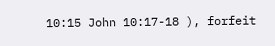10:15 John 10:17-18 ), forfeit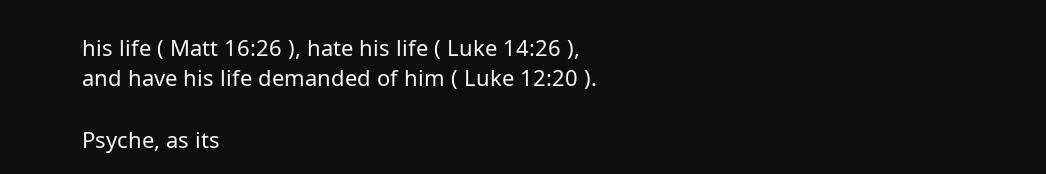his life ( Matt 16:26 ), hate his life ( Luke 14:26 ), and have his life demanded of him ( Luke 12:20 ).

Psyche, as its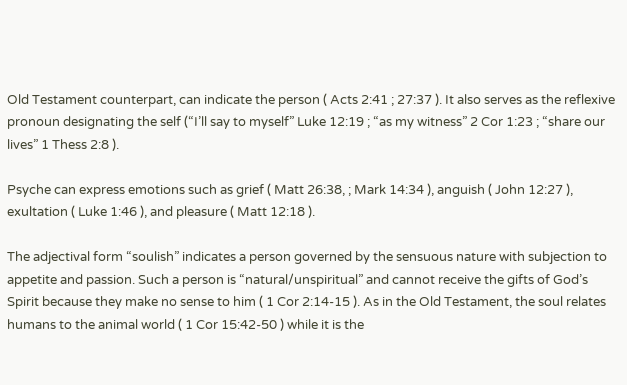Old Testament counterpart, can indicate the person ( Acts 2:41 ; 27:37 ). It also serves as the reflexive pronoun designating the self (“I’ll say to myself” Luke 12:19 ; “as my witness” 2 Cor 1:23 ; “share our lives” 1 Thess 2:8 ).

Psyche can express emotions such as grief ( Matt 26:38, ; Mark 14:34 ), anguish ( John 12:27 ), exultation ( Luke 1:46 ), and pleasure ( Matt 12:18 ).

The adjectival form “soulish” indicates a person governed by the sensuous nature with subjection to appetite and passion. Such a person is “natural/unspiritual” and cannot receive the gifts of God’s Spirit because they make no sense to him ( 1 Cor 2:14-15 ). As in the Old Testament, the soul relates humans to the animal world ( 1 Cor 15:42-50 ) while it is the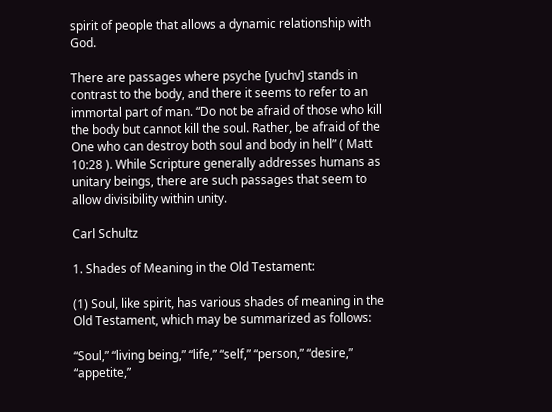spirit of people that allows a dynamic relationship with God.

There are passages where psyche [yuchv] stands in contrast to the body, and there it seems to refer to an immortal part of man. “Do not be afraid of those who kill the body but cannot kill the soul. Rather, be afraid of the One who can destroy both soul and body in hell” ( Matt 10:28 ). While Scripture generally addresses humans as unitary beings, there are such passages that seem to allow divisibility within unity.

Carl Schultz

1. Shades of Meaning in the Old Testament:

(1) Soul, like spirit, has various shades of meaning in the Old Testament, which may be summarized as follows:

“Soul,” “living being,” “life,” “self,” “person,” “desire,” “appetite,”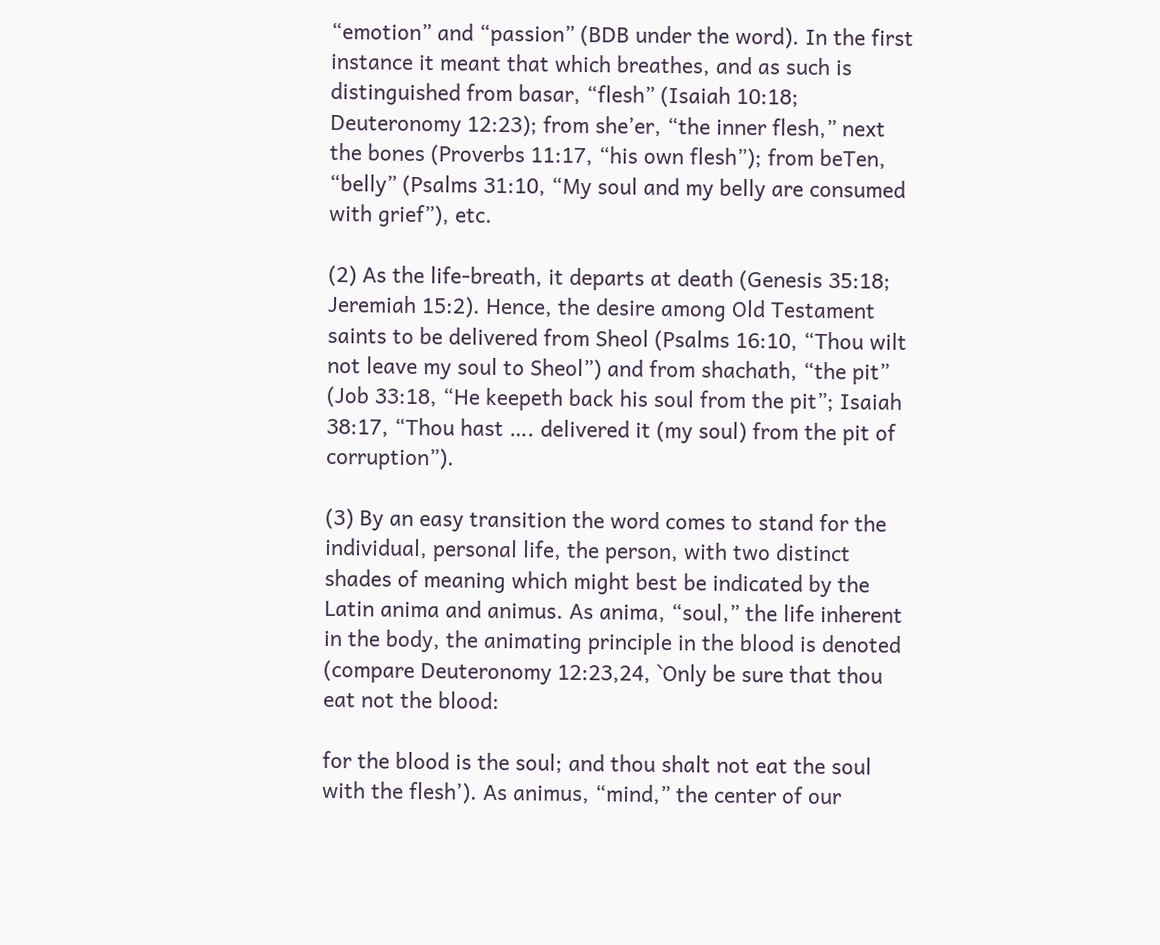“emotion” and “passion” (BDB under the word). In the first instance it meant that which breathes, and as such is distinguished from basar, “flesh” (Isaiah 10:18; Deuteronomy 12:23); from she’er, “the inner flesh,” next the bones (Proverbs 11:17, “his own flesh”); from beTen, “belly” (Psalms 31:10, “My soul and my belly are consumed with grief”), etc.

(2) As the life-breath, it departs at death (Genesis 35:18; Jeremiah 15:2). Hence, the desire among Old Testament saints to be delivered from Sheol (Psalms 16:10, “Thou wilt not leave my soul to Sheol”) and from shachath, “the pit” (Job 33:18, “He keepeth back his soul from the pit”; Isaiah 38:17, “Thou hast …. delivered it (my soul) from the pit of corruption”).

(3) By an easy transition the word comes to stand for the individual, personal life, the person, with two distinct shades of meaning which might best be indicated by the Latin anima and animus. As anima, “soul,” the life inherent in the body, the animating principle in the blood is denoted (compare Deuteronomy 12:23,24, `Only be sure that thou eat not the blood:

for the blood is the soul; and thou shalt not eat the soul with the flesh’). As animus, “mind,” the center of our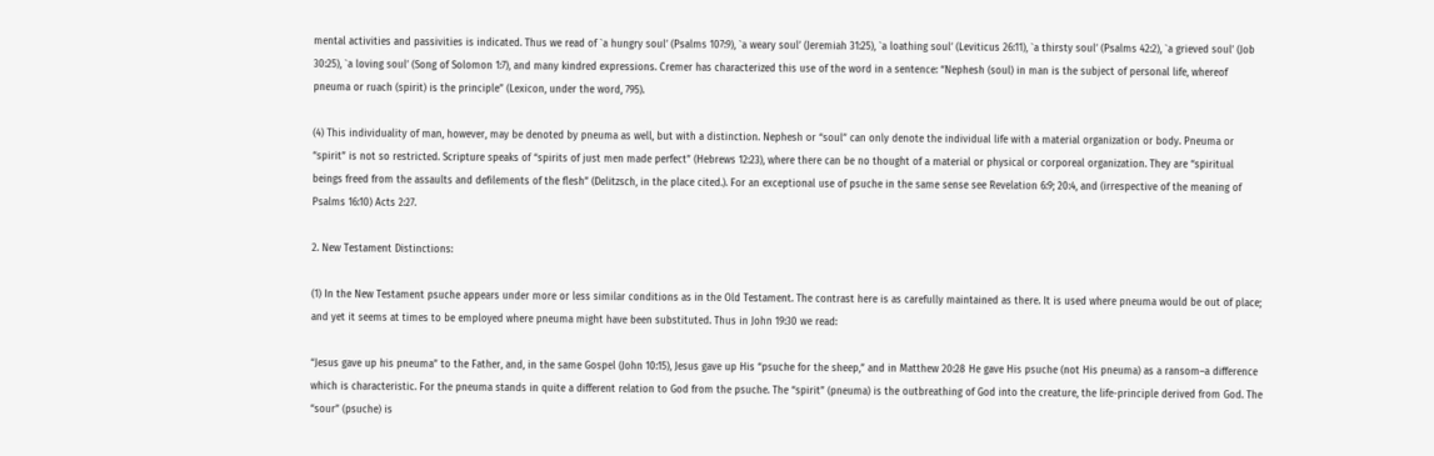mental activities and passivities is indicated. Thus we read of `a hungry soul’ (Psalms 107:9), `a weary soul’ (Jeremiah 31:25), `a loathing soul’ (Leviticus 26:11), `a thirsty soul’ (Psalms 42:2), `a grieved soul’ (Job 30:25), `a loving soul’ (Song of Solomon 1:7), and many kindred expressions. Cremer has characterized this use of the word in a sentence: “Nephesh (soul) in man is the subject of personal life, whereof pneuma or ruach (spirit) is the principle” (Lexicon, under the word, 795).

(4) This individuality of man, however, may be denoted by pneuma as well, but with a distinction. Nephesh or “soul” can only denote the individual life with a material organization or body. Pneuma or “spirit” is not so restricted. Scripture speaks of “spirits of just men made perfect” (Hebrews 12:23), where there can be no thought of a material or physical or corporeal organization. They are “spiritual beings freed from the assaults and defilements of the flesh” (Delitzsch, in the place cited.). For an exceptional use of psuche in the same sense see Revelation 6:9; 20:4, and (irrespective of the meaning of Psalms 16:10) Acts 2:27.

2. New Testament Distinctions:

(1) In the New Testament psuche appears under more or less similar conditions as in the Old Testament. The contrast here is as carefully maintained as there. It is used where pneuma would be out of place; and yet it seems at times to be employed where pneuma might have been substituted. Thus in John 19:30 we read:

“Jesus gave up his pneuma” to the Father, and, in the same Gospel (John 10:15), Jesus gave up His “psuche for the sheep,” and in Matthew 20:28 He gave His psuche (not His pneuma) as a ransom–a difference which is characteristic. For the pneuma stands in quite a different relation to God from the psuche. The “spirit” (pneuma) is the outbreathing of God into the creature, the life-principle derived from God. The “sour” (psuche) is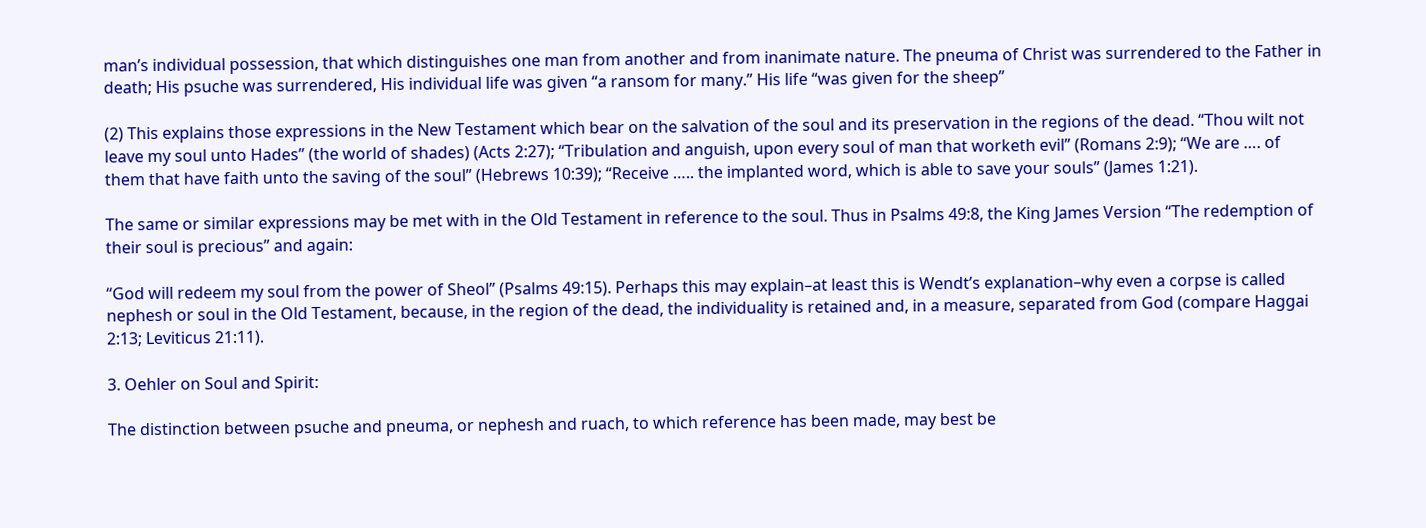man’s individual possession, that which distinguishes one man from another and from inanimate nature. The pneuma of Christ was surrendered to the Father in death; His psuche was surrendered, His individual life was given “a ransom for many.” His life “was given for the sheep”

(2) This explains those expressions in the New Testament which bear on the salvation of the soul and its preservation in the regions of the dead. “Thou wilt not leave my soul unto Hades” (the world of shades) (Acts 2:27); “Tribulation and anguish, upon every soul of man that worketh evil” (Romans 2:9); “We are …. of them that have faith unto the saving of the soul” (Hebrews 10:39); “Receive ….. the implanted word, which is able to save your souls” (James 1:21).

The same or similar expressions may be met with in the Old Testament in reference to the soul. Thus in Psalms 49:8, the King James Version “The redemption of their soul is precious” and again:

“God will redeem my soul from the power of Sheol” (Psalms 49:15). Perhaps this may explain–at least this is Wendt’s explanation–why even a corpse is called nephesh or soul in the Old Testament, because, in the region of the dead, the individuality is retained and, in a measure, separated from God (compare Haggai 2:13; Leviticus 21:11).

3. Oehler on Soul and Spirit:

The distinction between psuche and pneuma, or nephesh and ruach, to which reference has been made, may best be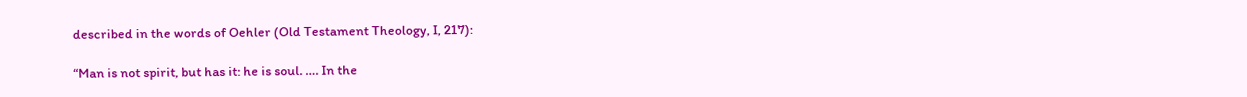described in the words of Oehler (Old Testament Theology, I, 217):

“Man is not spirit, but has it: he is soul. …. In the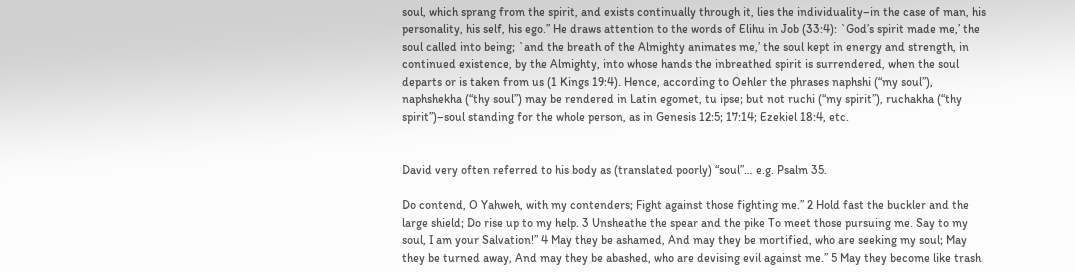soul, which sprang from the spirit, and exists continually through it, lies the individuality–in the case of man, his personality, his self, his ego.” He draws attention to the words of Elihu in Job (33:4): `God’s spirit made me,’ the soul called into being; `and the breath of the Almighty animates me,’ the soul kept in energy and strength, in continued existence, by the Almighty, into whose hands the inbreathed spirit is surrendered, when the soul departs or is taken from us (1 Kings 19:4). Hence, according to Oehler the phrases naphshi (“my soul”), naphshekha (“thy soul”) may be rendered in Latin egomet, tu ipse; but not ruchi (“my spirit”), ruchakha (“thy spirit”)–soul standing for the whole person, as in Genesis 12:5; 17:14; Ezekiel 18:4, etc.


David very often referred to his body as (translated poorly) “soul”… e.g. Psalm 35.

Do contend, O Yahweh, with my contenders; Fight against those fighting me.” 2 Hold fast the buckler and the large shield; Do rise up to my help. 3 Unsheathe the spear and the pike To meet those pursuing me. Say to my soul, I am your Salvation!” 4 May they be ashamed, And may they be mortified, who are seeking my soul; May they be turned away, And may they be abashed, who are devising evil against me.” 5 May they become like trash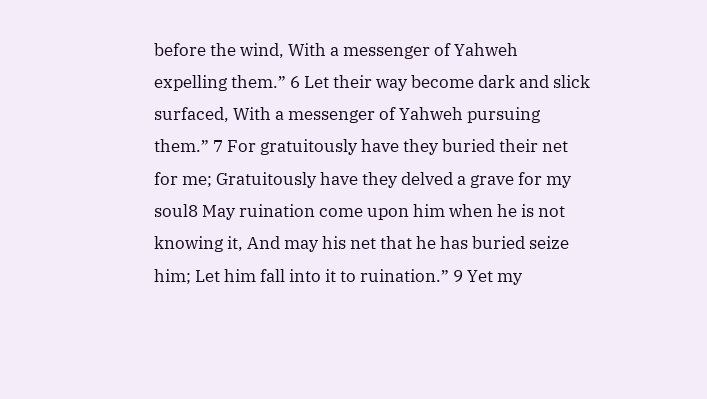before the wind, With a messenger of Yahweh expelling them.” 6 Let their way become dark and slick surfaced, With a messenger of Yahweh pursuing them.” 7 For gratuitously have they buried their net for me; Gratuitously have they delved a grave for my soul8 May ruination come upon him when he is not knowing it, And may his net that he has buried seize him; Let him fall into it to ruination.” 9 Yet my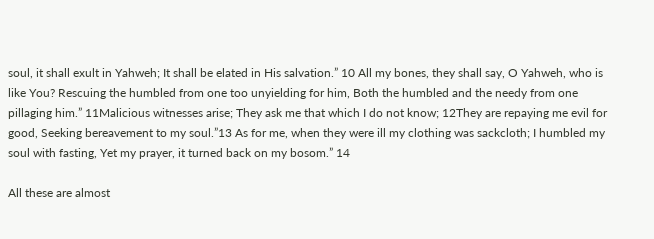soul, it shall exult in Yahweh; It shall be elated in His salvation.” 10 All my bones, they shall say, O Yahweh, who is like You? Rescuing the humbled from one too unyielding for him, Both the humbled and the needy from one pillaging him.” 11Malicious witnesses arise; They ask me that which I do not know; 12They are repaying me evil for good, Seeking bereavement to my soul.”13 As for me, when they were ill my clothing was sackcloth; I humbled my soul with fasting, Yet my prayer, it turned back on my bosom.” 14

All these are almost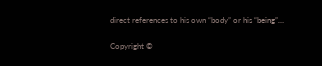direct references to his own “body” or his “being”…

Copyright ©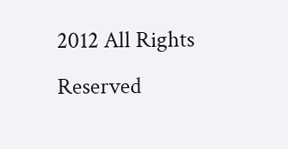2012 All Rights Reserved